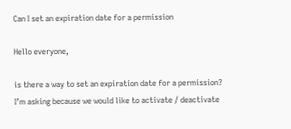Can I set an expiration date for a permission

Hello everyone,

is there a way to set an expiration date for a permission? I’m asking because we would like to activate / deactivate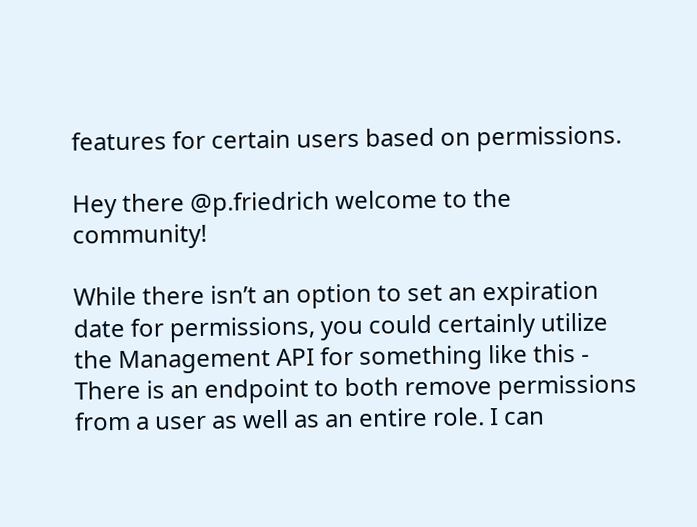features for certain users based on permissions.

Hey there @p.friedrich welcome to the community!

While there isn’t an option to set an expiration date for permissions, you could certainly utilize the Management API for something like this - There is an endpoint to both remove permissions from a user as well as an entire role. I can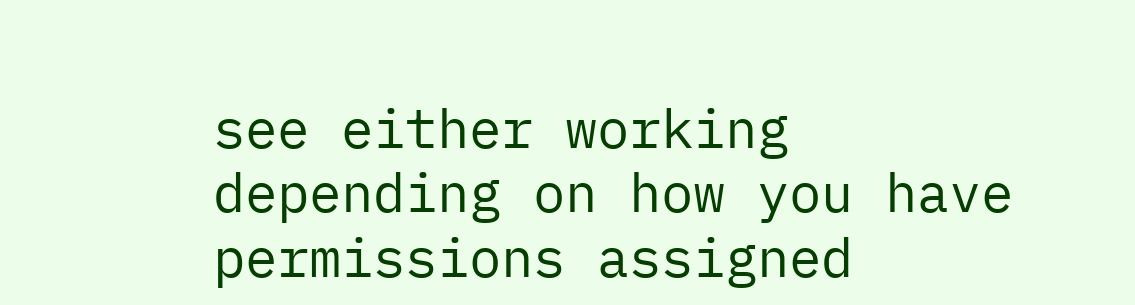see either working depending on how you have permissions assigned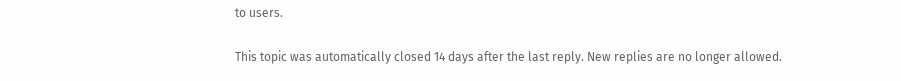to users.

This topic was automatically closed 14 days after the last reply. New replies are no longer allowed.